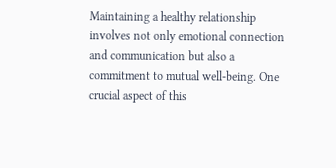Maintaining a healthy relationship involves not only emotional connection and communication but also a commitment to mutual well-being. One crucial aspect of this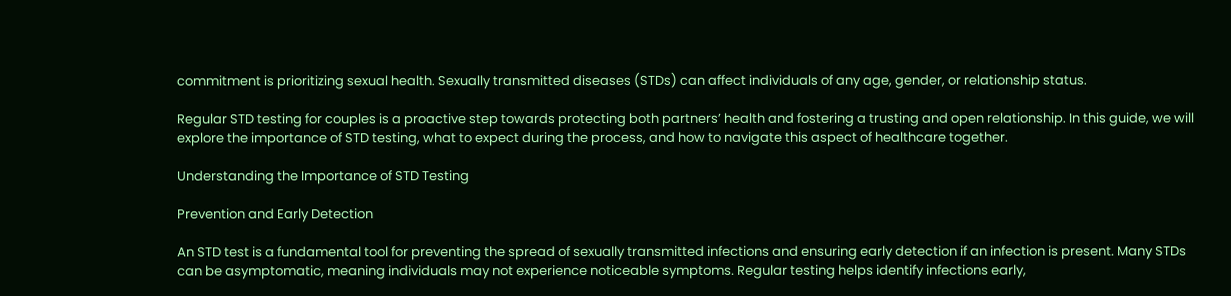commitment is prioritizing sexual health. Sexually transmitted diseases (STDs) can affect individuals of any age, gender, or relationship status.

Regular STD testing for couples is a proactive step towards protecting both partners’ health and fostering a trusting and open relationship. In this guide, we will explore the importance of STD testing, what to expect during the process, and how to navigate this aspect of healthcare together.

Understanding the Importance of STD Testing

Prevention and Early Detection

An STD test is a fundamental tool for preventing the spread of sexually transmitted infections and ensuring early detection if an infection is present. Many STDs can be asymptomatic, meaning individuals may not experience noticeable symptoms. Regular testing helps identify infections early,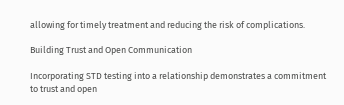allowing for timely treatment and reducing the risk of complications.

Building Trust and Open Communication

Incorporating STD testing into a relationship demonstrates a commitment to trust and open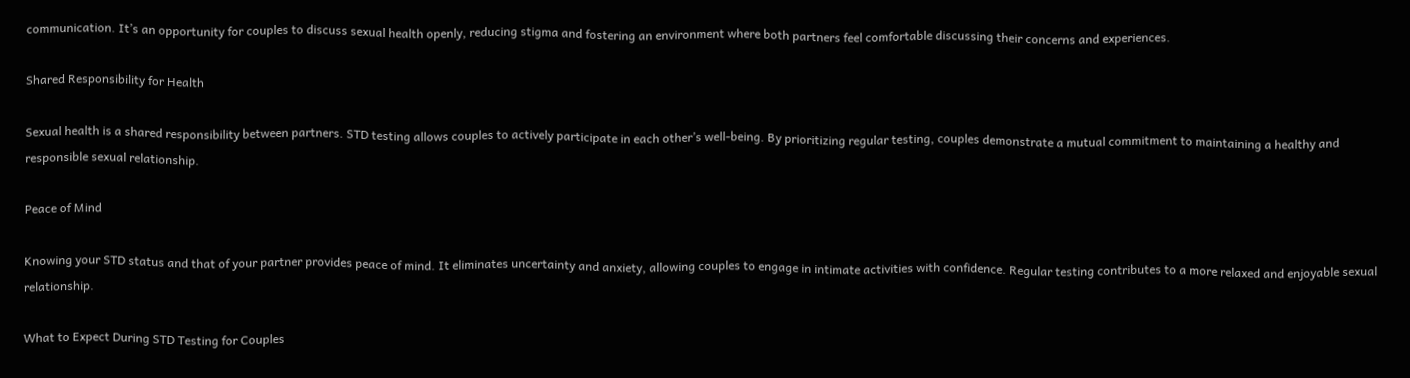communication. It’s an opportunity for couples to discuss sexual health openly, reducing stigma and fostering an environment where both partners feel comfortable discussing their concerns and experiences.

Shared Responsibility for Health

Sexual health is a shared responsibility between partners. STD testing allows couples to actively participate in each other’s well-being. By prioritizing regular testing, couples demonstrate a mutual commitment to maintaining a healthy and responsible sexual relationship.

Peace of Mind

Knowing your STD status and that of your partner provides peace of mind. It eliminates uncertainty and anxiety, allowing couples to engage in intimate activities with confidence. Regular testing contributes to a more relaxed and enjoyable sexual relationship.

What to Expect During STD Testing for Couples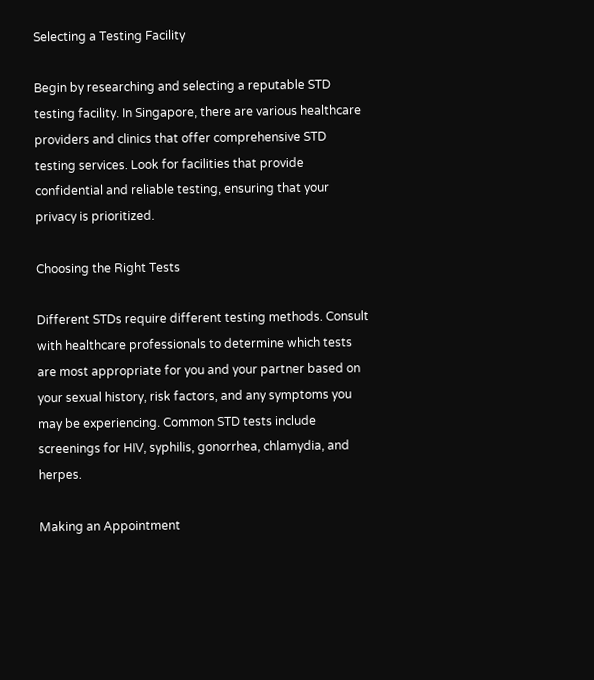Selecting a Testing Facility

Begin by researching and selecting a reputable STD testing facility. In Singapore, there are various healthcare providers and clinics that offer comprehensive STD testing services. Look for facilities that provide confidential and reliable testing, ensuring that your privacy is prioritized.

Choosing the Right Tests

Different STDs require different testing methods. Consult with healthcare professionals to determine which tests are most appropriate for you and your partner based on your sexual history, risk factors, and any symptoms you may be experiencing. Common STD tests include screenings for HIV, syphilis, gonorrhea, chlamydia, and herpes.

Making an Appointment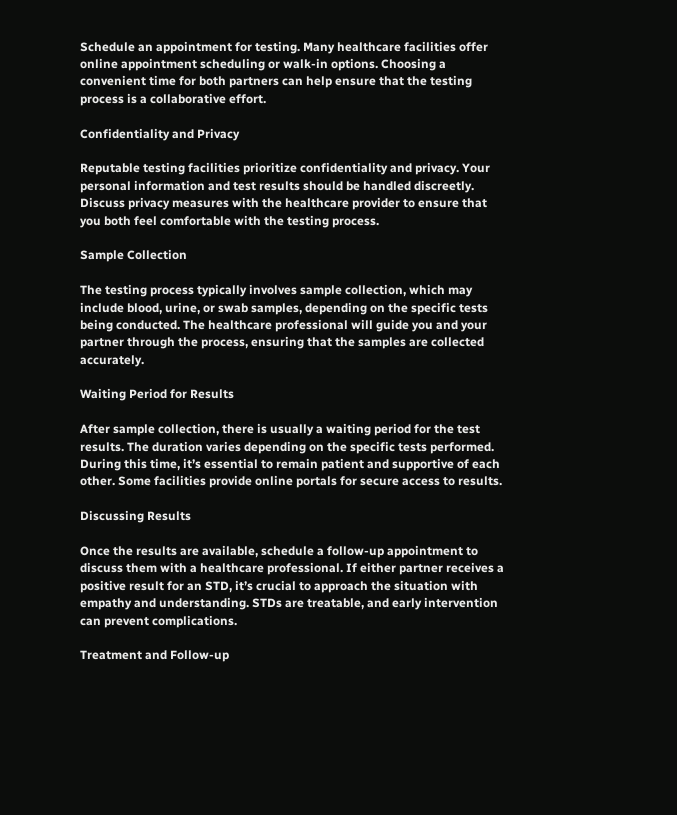Schedule an appointment for testing. Many healthcare facilities offer online appointment scheduling or walk-in options. Choosing a convenient time for both partners can help ensure that the testing process is a collaborative effort.

Confidentiality and Privacy

Reputable testing facilities prioritize confidentiality and privacy. Your personal information and test results should be handled discreetly. Discuss privacy measures with the healthcare provider to ensure that you both feel comfortable with the testing process.

Sample Collection

The testing process typically involves sample collection, which may include blood, urine, or swab samples, depending on the specific tests being conducted. The healthcare professional will guide you and your partner through the process, ensuring that the samples are collected accurately.

Waiting Period for Results

After sample collection, there is usually a waiting period for the test results. The duration varies depending on the specific tests performed. During this time, it’s essential to remain patient and supportive of each other. Some facilities provide online portals for secure access to results.

Discussing Results

Once the results are available, schedule a follow-up appointment to discuss them with a healthcare professional. If either partner receives a positive result for an STD, it’s crucial to approach the situation with empathy and understanding. STDs are treatable, and early intervention can prevent complications.

Treatment and Follow-up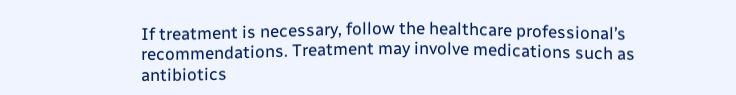If treatment is necessary, follow the healthcare professional’s recommendations. Treatment may involve medications such as antibiotics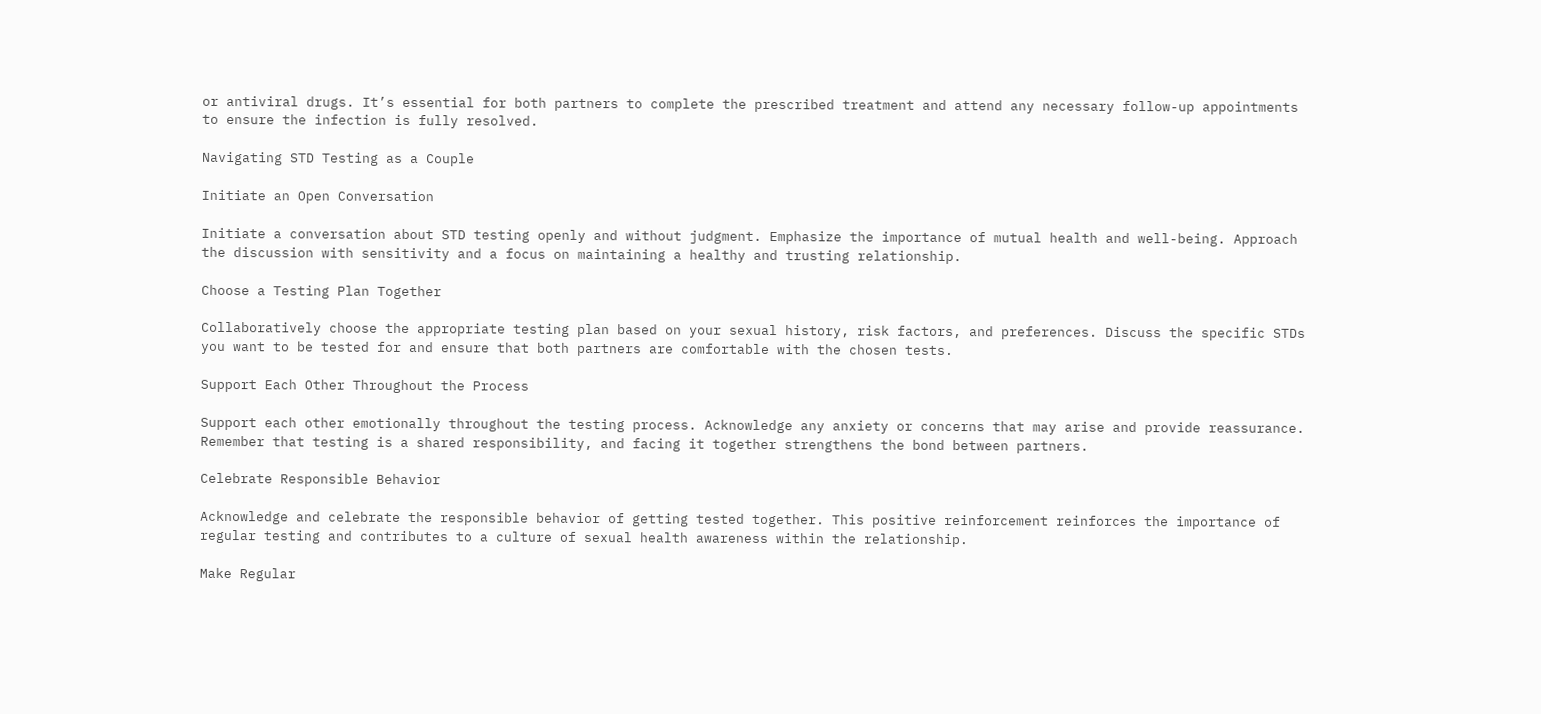or antiviral drugs. It’s essential for both partners to complete the prescribed treatment and attend any necessary follow-up appointments to ensure the infection is fully resolved.

Navigating STD Testing as a Couple

Initiate an Open Conversation

Initiate a conversation about STD testing openly and without judgment. Emphasize the importance of mutual health and well-being. Approach the discussion with sensitivity and a focus on maintaining a healthy and trusting relationship.

Choose a Testing Plan Together

Collaboratively choose the appropriate testing plan based on your sexual history, risk factors, and preferences. Discuss the specific STDs you want to be tested for and ensure that both partners are comfortable with the chosen tests.

Support Each Other Throughout the Process

Support each other emotionally throughout the testing process. Acknowledge any anxiety or concerns that may arise and provide reassurance. Remember that testing is a shared responsibility, and facing it together strengthens the bond between partners.

Celebrate Responsible Behavior

Acknowledge and celebrate the responsible behavior of getting tested together. This positive reinforcement reinforces the importance of regular testing and contributes to a culture of sexual health awareness within the relationship.

Make Regular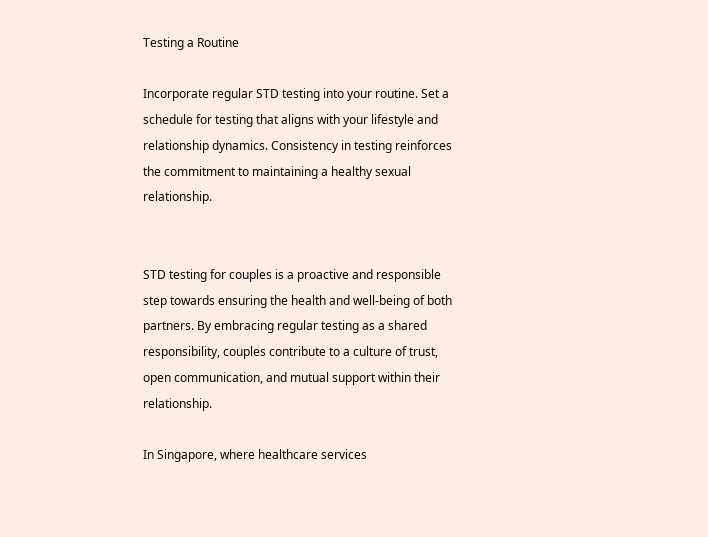Testing a Routine

Incorporate regular STD testing into your routine. Set a schedule for testing that aligns with your lifestyle and relationship dynamics. Consistency in testing reinforces the commitment to maintaining a healthy sexual relationship.


STD testing for couples is a proactive and responsible step towards ensuring the health and well-being of both partners. By embracing regular testing as a shared responsibility, couples contribute to a culture of trust, open communication, and mutual support within their relationship.

In Singapore, where healthcare services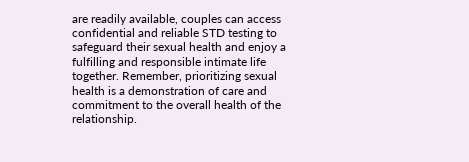are readily available, couples can access confidential and reliable STD testing to safeguard their sexual health and enjoy a fulfilling and responsible intimate life together. Remember, prioritizing sexual health is a demonstration of care and commitment to the overall health of the relationship.